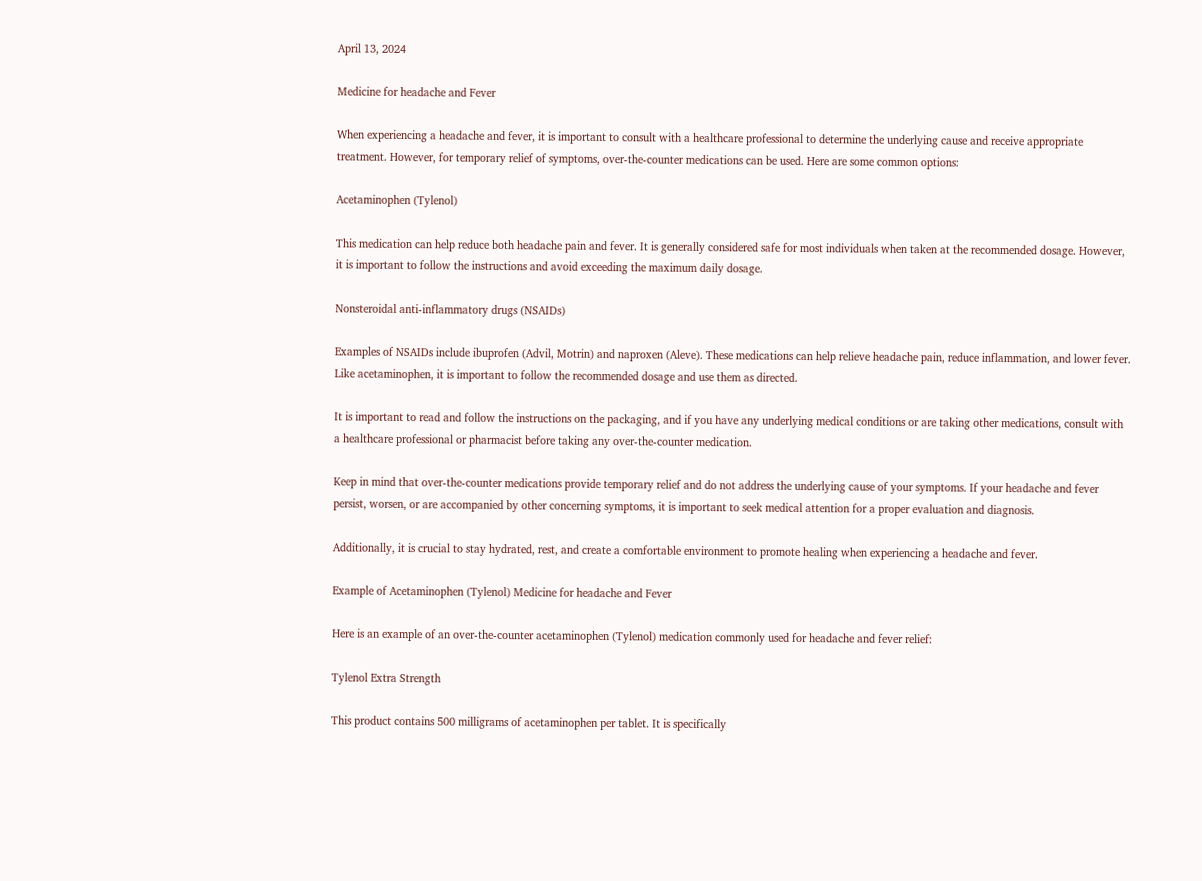April 13, 2024

Medicine for headache and Fever

When experiencing a headache and fever, it is important to consult with a healthcare professional to determine the underlying cause and receive appropriate treatment. However, for temporary relief of symptoms, over-the-counter medications can be used. Here are some common options:

Acetaminophen (Tylenol)

This medication can help reduce both headache pain and fever. It is generally considered safe for most individuals when taken at the recommended dosage. However, it is important to follow the instructions and avoid exceeding the maximum daily dosage.

Nonsteroidal anti-inflammatory drugs (NSAIDs)

Examples of NSAIDs include ibuprofen (Advil, Motrin) and naproxen (Aleve). These medications can help relieve headache pain, reduce inflammation, and lower fever. Like acetaminophen, it is important to follow the recommended dosage and use them as directed.

It is important to read and follow the instructions on the packaging, and if you have any underlying medical conditions or are taking other medications, consult with a healthcare professional or pharmacist before taking any over-the-counter medication.

Keep in mind that over-the-counter medications provide temporary relief and do not address the underlying cause of your symptoms. If your headache and fever persist, worsen, or are accompanied by other concerning symptoms, it is important to seek medical attention for a proper evaluation and diagnosis.

Additionally, it is crucial to stay hydrated, rest, and create a comfortable environment to promote healing when experiencing a headache and fever.

Example of Acetaminophen (Tylenol) Medicine for headache and Fever

Here is an example of an over-the-counter acetaminophen (Tylenol) medication commonly used for headache and fever relief:

Tylenol Extra Strength

This product contains 500 milligrams of acetaminophen per tablet. It is specifically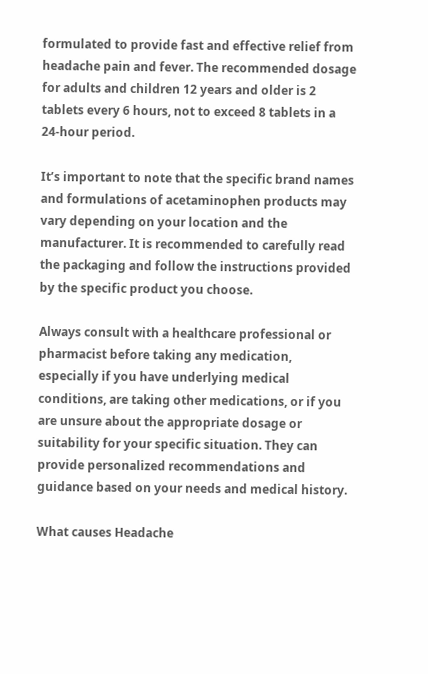formulated to provide fast and effective relief from headache pain and fever. The recommended dosage for adults and children 12 years and older is 2 tablets every 6 hours, not to exceed 8 tablets in a 24-hour period.

It’s important to note that the specific brand names and formulations of acetaminophen products may vary depending on your location and the manufacturer. It is recommended to carefully read the packaging and follow the instructions provided by the specific product you choose.

Always consult with a healthcare professional or pharmacist before taking any medication, especially if you have underlying medical conditions, are taking other medications, or if you are unsure about the appropriate dosage or suitability for your specific situation. They can provide personalized recommendations and guidance based on your needs and medical history.

What causes Headache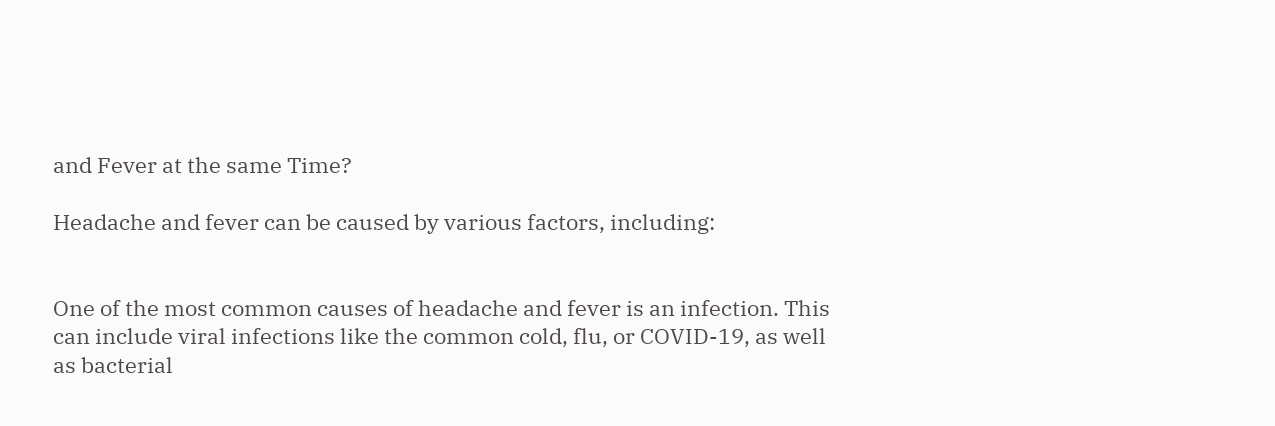and Fever at the same Time?

Headache and fever can be caused by various factors, including:


One of the most common causes of headache and fever is an infection. This can include viral infections like the common cold, flu, or COVID-19, as well as bacterial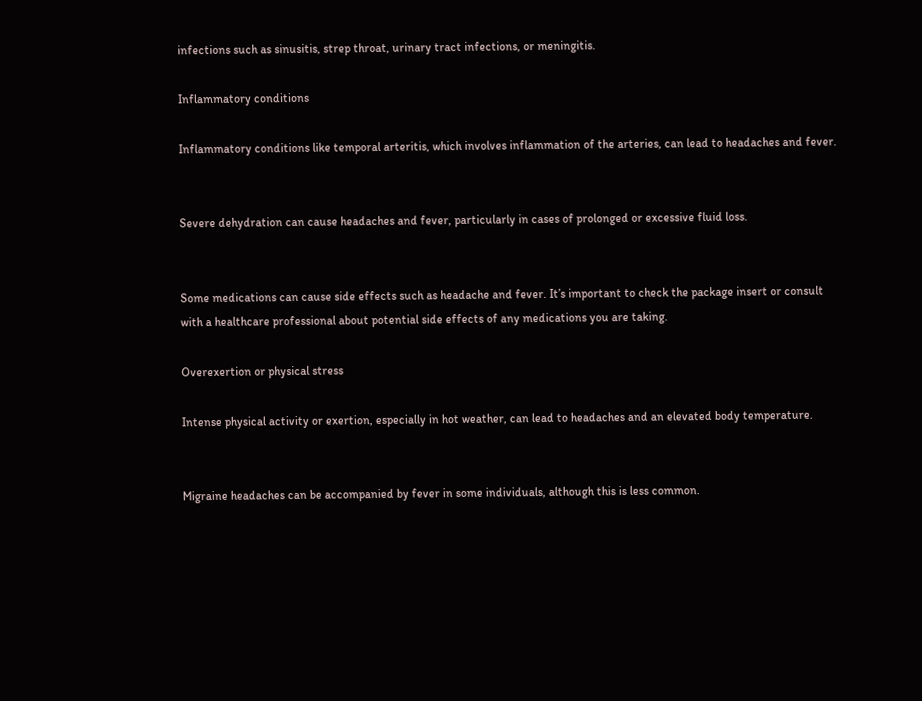infections such as sinusitis, strep throat, urinary tract infections, or meningitis.

Inflammatory conditions

Inflammatory conditions like temporal arteritis, which involves inflammation of the arteries, can lead to headaches and fever.


Severe dehydration can cause headaches and fever, particularly in cases of prolonged or excessive fluid loss.


Some medications can cause side effects such as headache and fever. It’s important to check the package insert or consult with a healthcare professional about potential side effects of any medications you are taking.

Overexertion or physical stress

Intense physical activity or exertion, especially in hot weather, can lead to headaches and an elevated body temperature.


Migraine headaches can be accompanied by fever in some individuals, although this is less common.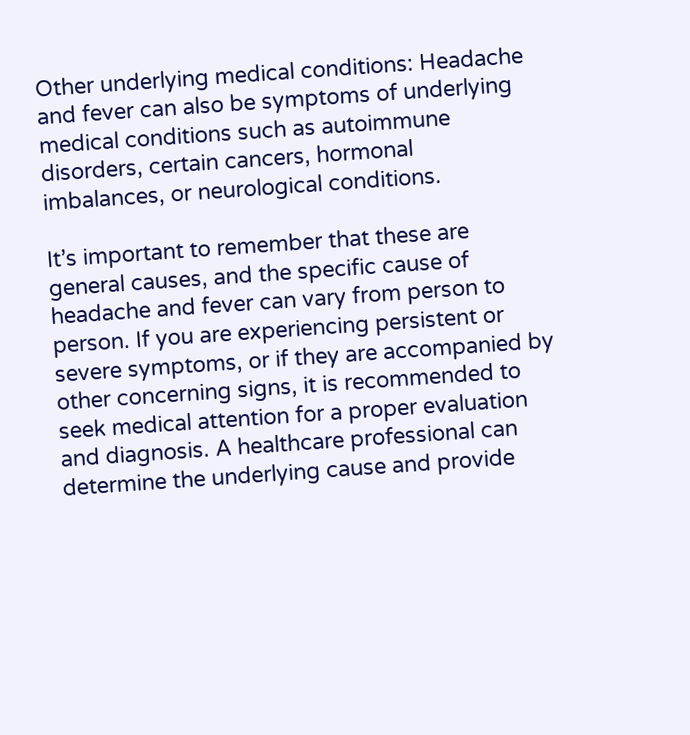Other underlying medical conditions: Headache and fever can also be symptoms of underlying medical conditions such as autoimmune disorders, certain cancers, hormonal imbalances, or neurological conditions.

It’s important to remember that these are general causes, and the specific cause of headache and fever can vary from person to person. If you are experiencing persistent or severe symptoms, or if they are accompanied by other concerning signs, it is recommended to seek medical attention for a proper evaluation and diagnosis. A healthcare professional can determine the underlying cause and provide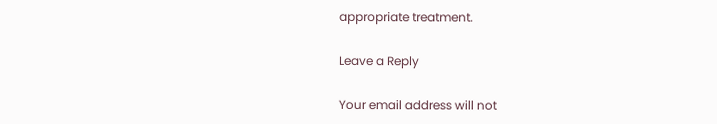appropriate treatment.

Leave a Reply

Your email address will not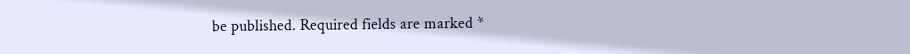be published. Required fields are marked *